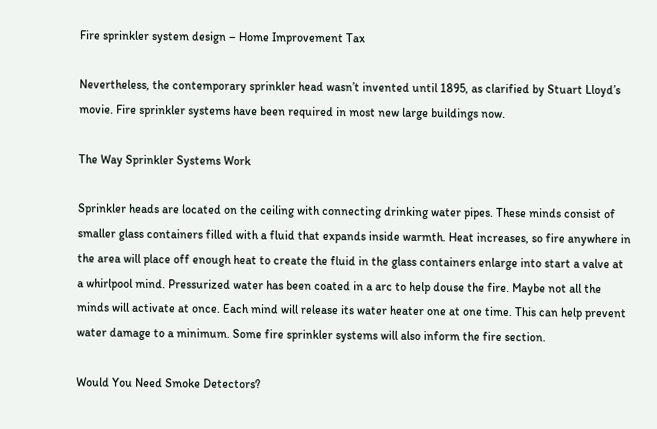Fire sprinkler system design – Home Improvement Tax

Nevertheless, the contemporary sprinkler head wasn’t invented until 1895, as clarified by Stuart Lloyd’s movie. Fire sprinkler systems have been required in most new large buildings now.

The Way Sprinkler Systems Work

Sprinkler heads are located on the ceiling with connecting drinking water pipes. These minds consist of smaller glass containers filled with a fluid that expands inside warmth. Heat increases, so fire anywhere in the area will place off enough heat to create the fluid in the glass containers enlarge into start a valve at a whirlpool mind. Pressurized water has been coated in a arc to help douse the fire. Maybe not all the minds will activate at once. Each mind will release its water heater one at one time. This can help prevent water damage to a minimum. Some fire sprinkler systems will also inform the fire section.

Would You Need Smoke Detectors?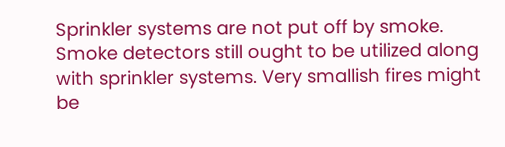Sprinkler systems are not put off by smoke. Smoke detectors still ought to be utilized along with sprinkler systems. Very smallish fires might be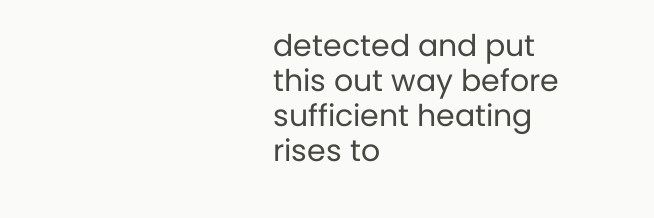detected and put this out way before sufficient heating rises to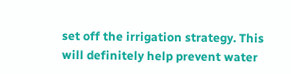set off the irrigation strategy. This will definitely help prevent water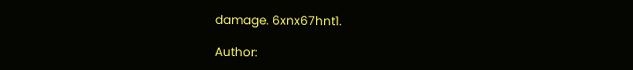damage. 6xnx67hnt1.

Author: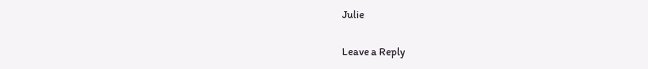Julie

Leave a Reply